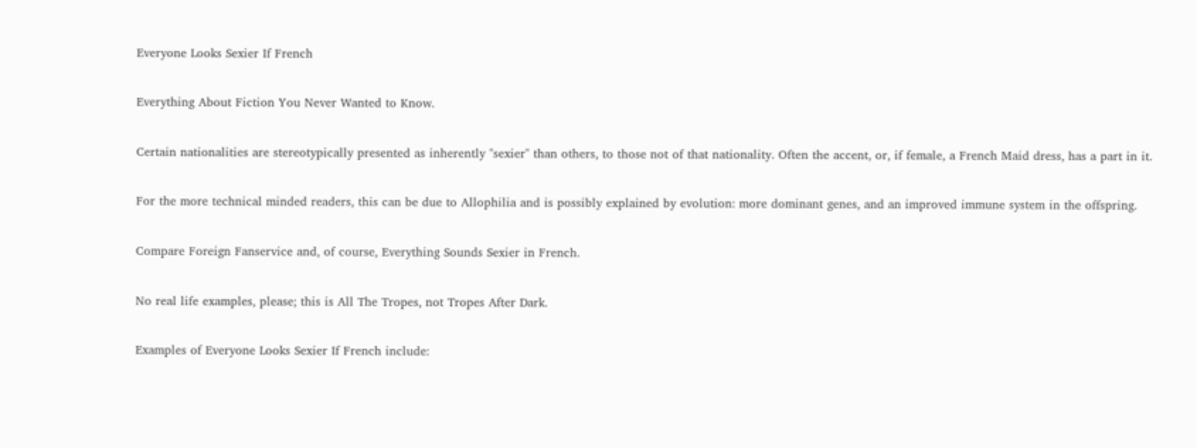Everyone Looks Sexier If French

Everything About Fiction You Never Wanted to Know.

Certain nationalities are stereotypically presented as inherently "sexier" than others, to those not of that nationality. Often the accent, or, if female, a French Maid dress, has a part in it.

For the more technical minded readers, this can be due to Allophilia and is possibly explained by evolution: more dominant genes, and an improved immune system in the offspring.

Compare Foreign Fanservice and, of course, Everything Sounds Sexier in French.

No real life examples, please; this is All The Tropes, not Tropes After Dark.

Examples of Everyone Looks Sexier If French include: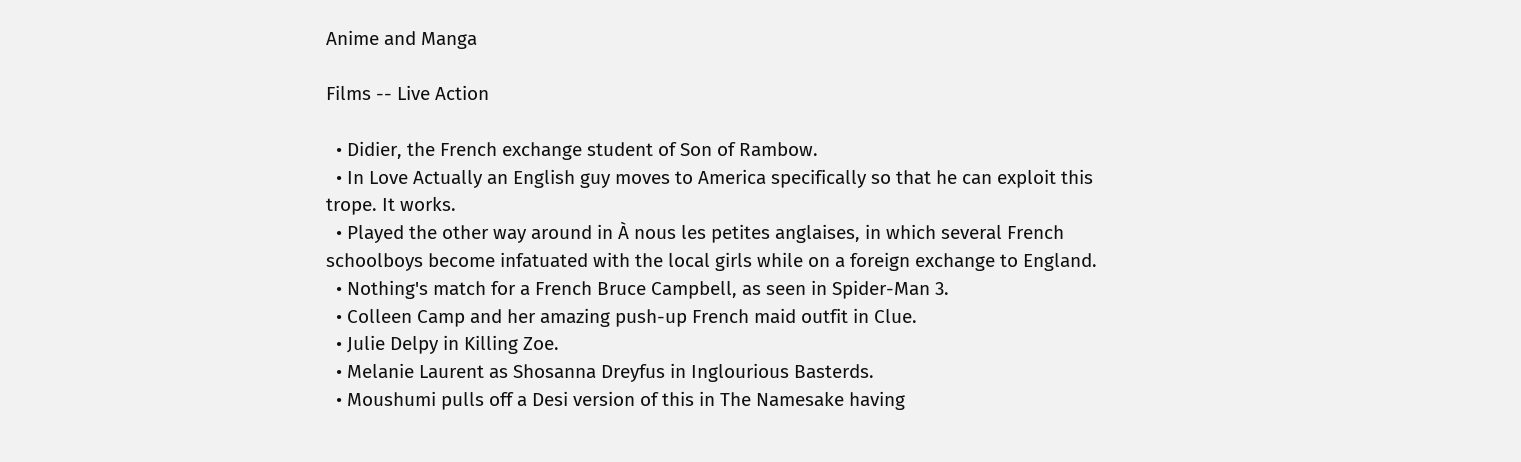Anime and Manga

Films -- Live Action

  • Didier, the French exchange student of Son of Rambow.
  • In Love Actually an English guy moves to America specifically so that he can exploit this trope. It works.
  • Played the other way around in À nous les petites anglaises, in which several French schoolboys become infatuated with the local girls while on a foreign exchange to England.
  • Nothing's match for a French Bruce Campbell, as seen in Spider-Man 3.
  • Colleen Camp and her amazing push-up French maid outfit in Clue.
  • Julie Delpy in Killing Zoe.
  • Melanie Laurent as Shosanna Dreyfus in Inglourious Basterds.
  • Moushumi pulls off a Desi version of this in The Namesake having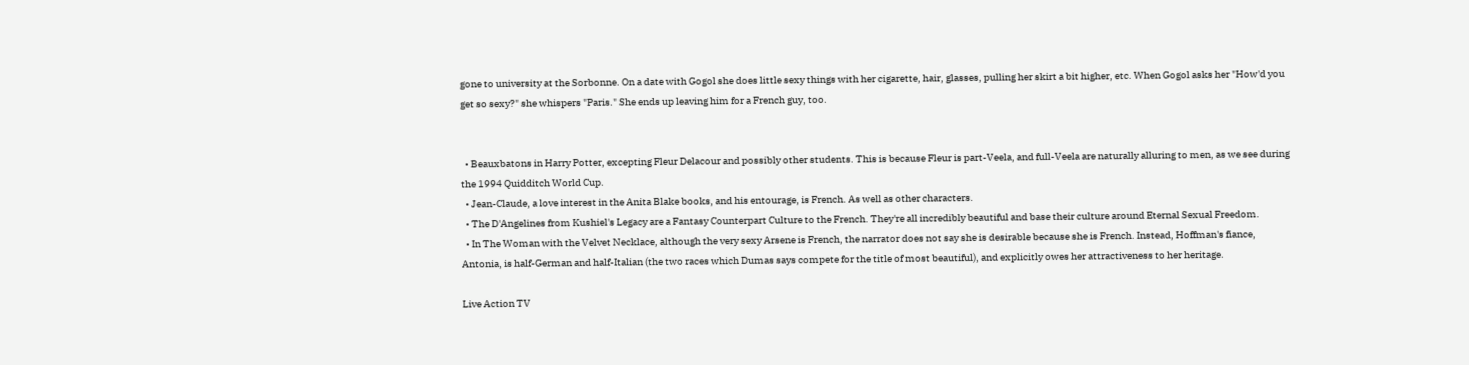gone to university at the Sorbonne. On a date with Gogol she does little sexy things with her cigarette, hair, glasses, pulling her skirt a bit higher, etc. When Gogol asks her "How'd you get so sexy?" she whispers "Paris." She ends up leaving him for a French guy, too.


  • Beauxbatons in Harry Potter, excepting Fleur Delacour and possibly other students. This is because Fleur is part-Veela, and full-Veela are naturally alluring to men, as we see during the 1994 Quidditch World Cup.
  • Jean-Claude, a love interest in the Anita Blake books, and his entourage, is French. As well as other characters.
  • The D'Angelines from Kushiel's Legacy are a Fantasy Counterpart Culture to the French. They're all incredibly beautiful and base their culture around Eternal Sexual Freedom.
  • In The Woman with the Velvet Necklace, although the very sexy Arsene is French, the narrator does not say she is desirable because she is French. Instead, Hoffman's fiance, Antonia, is half-German and half-Italian (the two races which Dumas says compete for the title of most beautiful), and explicitly owes her attractiveness to her heritage.

Live Action TV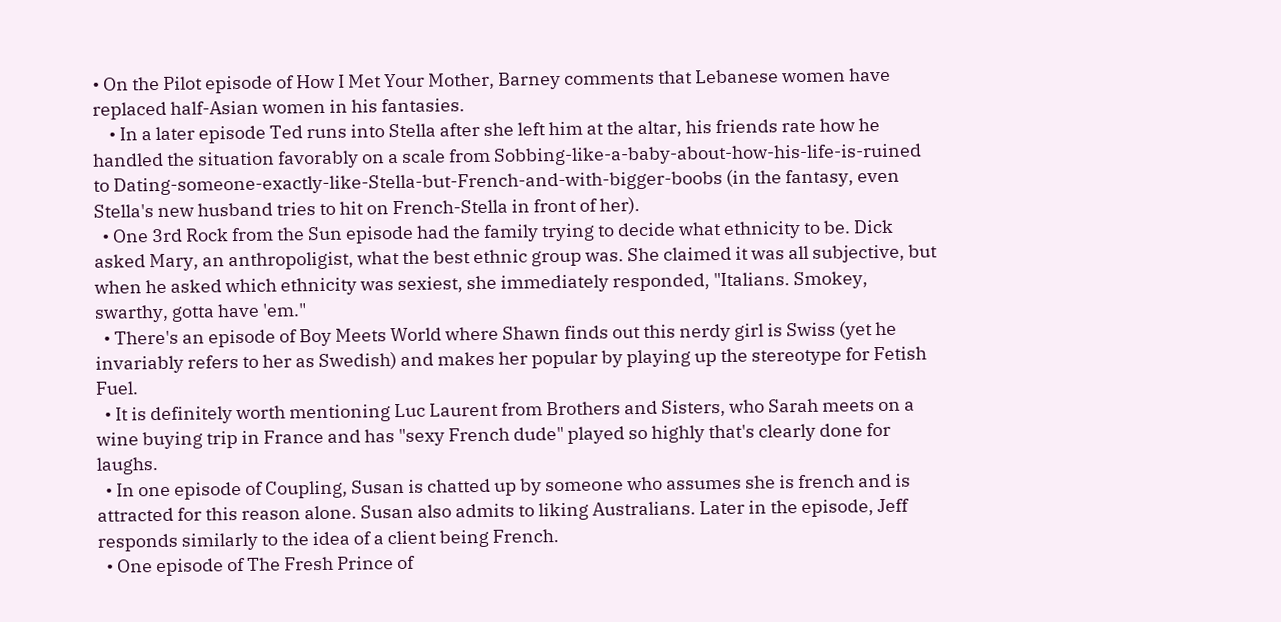• On the Pilot episode of How I Met Your Mother, Barney comments that Lebanese women have replaced half-Asian women in his fantasies.
    • In a later episode Ted runs into Stella after she left him at the altar, his friends rate how he handled the situation favorably on a scale from Sobbing-like-a-baby-about-how-his-life-is-ruined to Dating-someone-exactly-like-Stella-but-French-and-with-bigger-boobs (in the fantasy, even Stella's new husband tries to hit on French-Stella in front of her).
  • One 3rd Rock from the Sun episode had the family trying to decide what ethnicity to be. Dick asked Mary, an anthropoligist, what the best ethnic group was. She claimed it was all subjective, but when he asked which ethnicity was sexiest, she immediately responded, "Italians. Smokey, swarthy, gotta have 'em."
  • There's an episode of Boy Meets World where Shawn finds out this nerdy girl is Swiss (yet he invariably refers to her as Swedish) and makes her popular by playing up the stereotype for Fetish Fuel.
  • It is definitely worth mentioning Luc Laurent from Brothers and Sisters, who Sarah meets on a wine buying trip in France and has "sexy French dude" played so highly that's clearly done for laughs.
  • In one episode of Coupling, Susan is chatted up by someone who assumes she is french and is attracted for this reason alone. Susan also admits to liking Australians. Later in the episode, Jeff responds similarly to the idea of a client being French.
  • One episode of The Fresh Prince of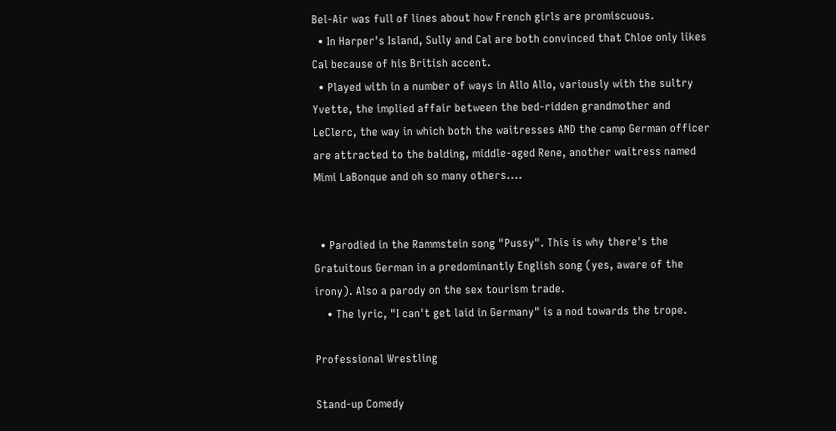Bel-Air was full of lines about how French girls are promiscuous.
  • In Harper's Island, Sully and Cal are both convinced that Chloe only likes Cal because of his British accent.
  • Played with in a number of ways in Allo Allo, variously with the sultry Yvette, the implied affair between the bed-ridden grandmother and LeClerc, the way in which both the waitresses AND the camp German officer are attracted to the balding, middle-aged Rene, another waitress named Mimi LaBonque and oh so many others....


  • Parodied in the Rammstein song "Pussy". This is why there's the Gratuitous German in a predominantly English song (yes, aware of the irony). Also a parody on the sex tourism trade.
    • The lyric, "I can't get laid in Germany" is a nod towards the trope.

Professional Wrestling

Stand-up Comedy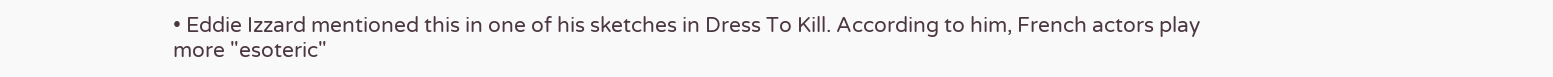• Eddie Izzard mentioned this in one of his sketches in Dress To Kill. According to him, French actors play more "esoteric"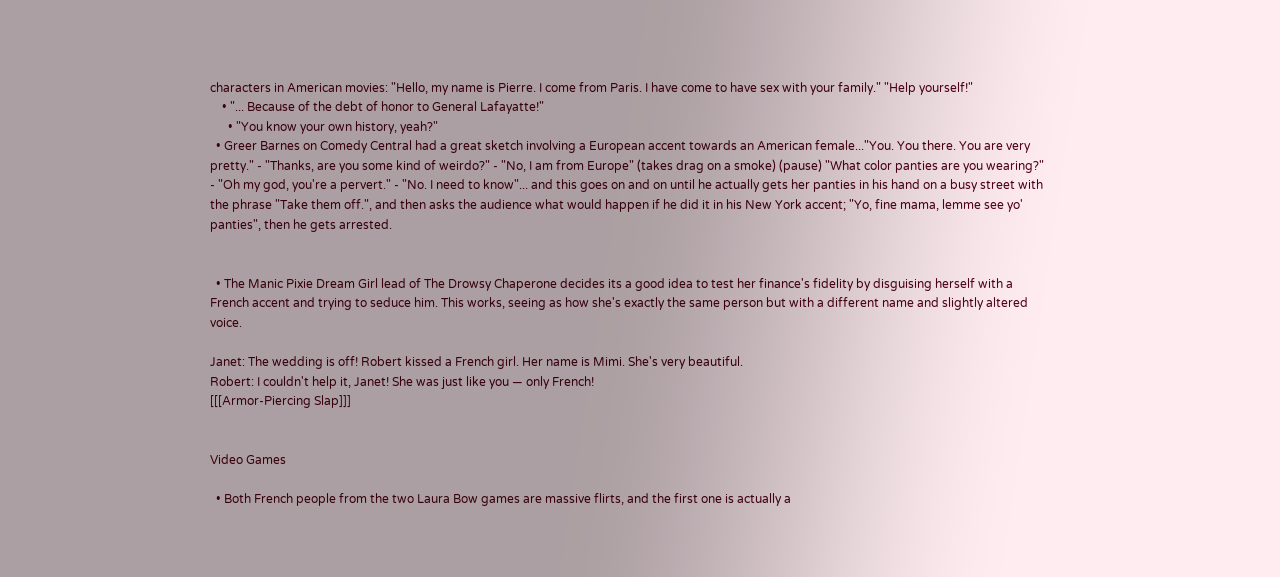characters in American movies: "Hello, my name is Pierre. I come from Paris. I have come to have sex with your family." "Help yourself!"
    • "... Because of the debt of honor to General Lafayatte!"
      • "You know your own history, yeah?"
  • Greer Barnes on Comedy Central had a great sketch involving a European accent towards an American female..."You. You there. You are very pretty." - "Thanks, are you some kind of weirdo?" - "No, I am from Europe" (takes drag on a smoke) (pause) "What color panties are you wearing?" - "Oh my god, you're a pervert." - "No. I need to know"... and this goes on and on until he actually gets her panties in his hand on a busy street with the phrase "Take them off.", and then asks the audience what would happen if he did it in his New York accent; "Yo, fine mama, lemme see yo' panties", then he gets arrested.


  • The Manic Pixie Dream Girl lead of The Drowsy Chaperone decides its a good idea to test her finance's fidelity by disguising herself with a French accent and trying to seduce him. This works, seeing as how she's exactly the same person but with a different name and slightly altered voice.

Janet: The wedding is off! Robert kissed a French girl. Her name is Mimi. She's very beautiful.
Robert: I couldn't help it, Janet! She was just like you — only French!
[[[Armor-Piercing Slap]]]


Video Games

  • Both French people from the two Laura Bow games are massive flirts, and the first one is actually a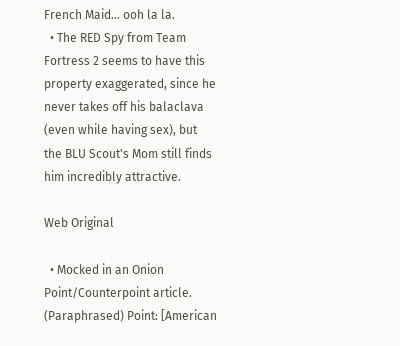French Maid... ooh la la.
  • The RED Spy from Team Fortress 2 seems to have this property exaggerated, since he never takes off his balaclava (even while having sex), but the BLU Scout's Mom still finds him incredibly attractive.

Web Original

  • Mocked in an Onion Point/Counterpoint article. (Paraphrased) Point: [American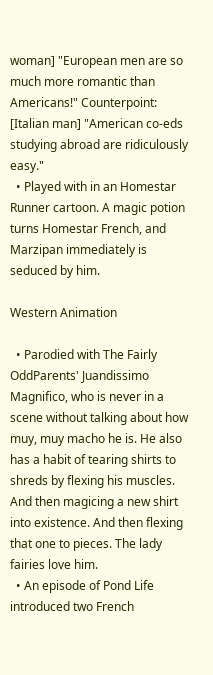woman] "European men are so much more romantic than Americans!" Counterpoint: [Italian man] "American co-eds studying abroad are ridiculously easy."
  • Played with in an Homestar Runner cartoon. A magic potion turns Homestar French, and Marzipan immediately is seduced by him.

Western Animation

  • Parodied with The Fairly OddParents' Juandissimo Magnifico, who is never in a scene without talking about how muy, muy macho he is. He also has a habit of tearing shirts to shreds by flexing his muscles. And then magicing a new shirt into existence. And then flexing that one to pieces. The lady fairies love him.
  • An episode of Pond Life introduced two French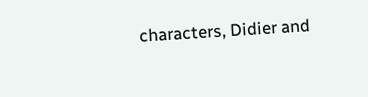characters, Didier and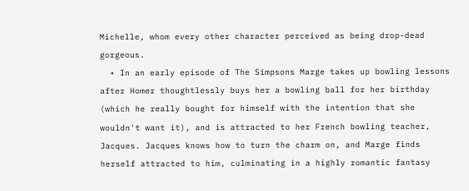Michelle, whom every other character perceived as being drop-dead gorgeous.
  • In an early episode of The Simpsons Marge takes up bowling lessons after Homer thoughtlessly buys her a bowling ball for her birthday (which he really bought for himself with the intention that she wouldn't want it), and is attracted to her French bowling teacher, Jacques. Jacques knows how to turn the charm on, and Marge finds herself attracted to him, culminating in a highly romantic fantasy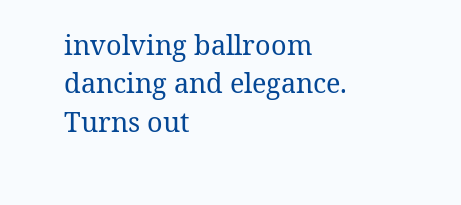involving ballroom dancing and elegance. Turns out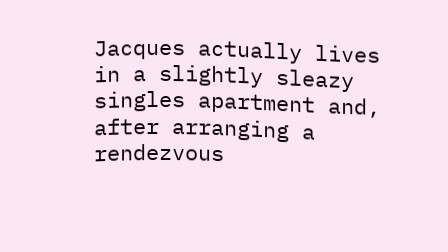Jacques actually lives in a slightly sleazy singles apartment and, after arranging a rendezvous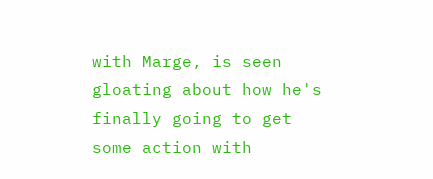with Marge, is seen gloating about how he's finally going to get some action with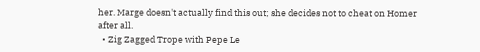her. Marge doesn't actually find this out; she decides not to cheat on Homer after all.
  • Zig Zagged Trope with Pepe Le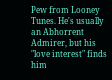Pew from Looney Tunes. He's usually an Abhorrent Admirer, but his "love interest" finds him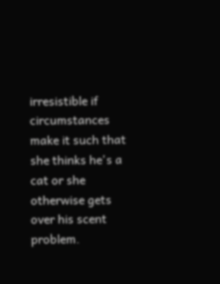irresistible if circumstances make it such that she thinks he's a cat or she otherwise gets over his scent problem.